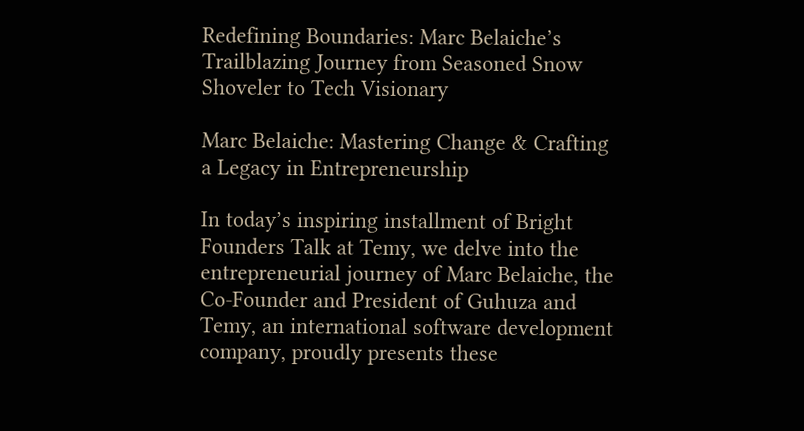Redefining Boundaries: Marc Belaiche’s Trailblazing Journey from Seasoned Snow Shoveler to Tech Visionary

Marc Belaiche: Mastering Change & Crafting a Legacy in Entrepreneurship

In today’s inspiring installment of Bright Founders Talk at Temy, we delve into the entrepreneurial journey of Marc Belaiche, the Co-Founder and President of Guhuza and Temy, an international software development company, proudly presents these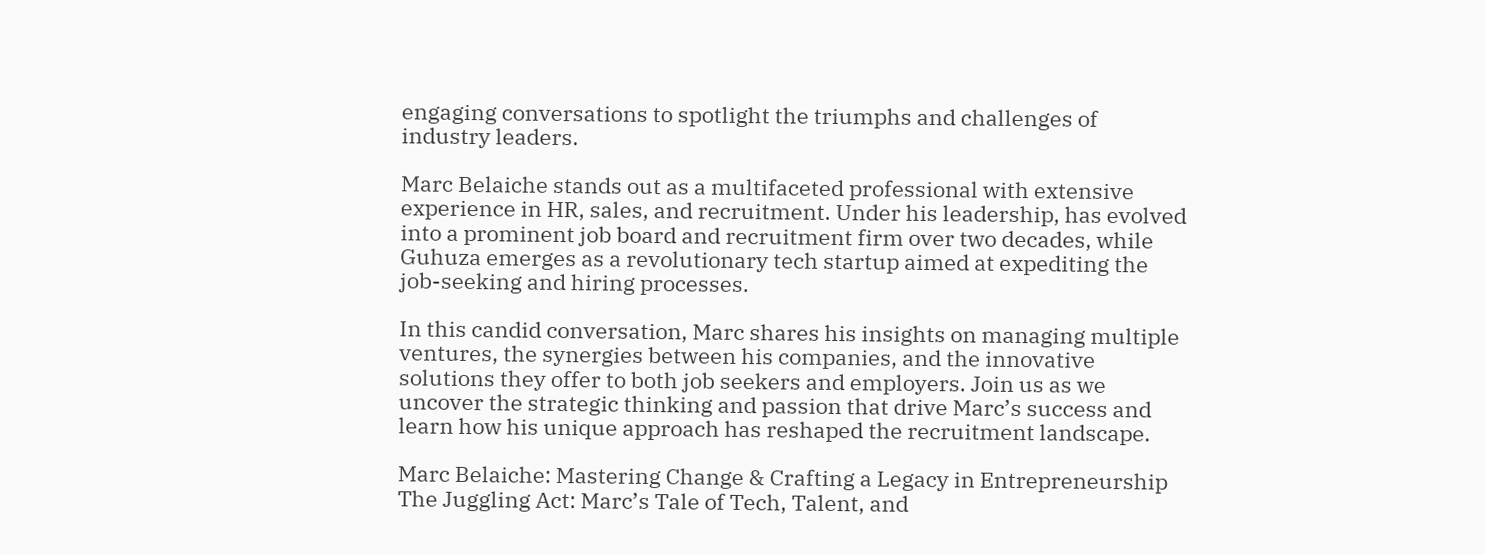engaging conversations to spotlight the triumphs and challenges of industry leaders.

Marc Belaiche stands out as a multifaceted professional with extensive experience in HR, sales, and recruitment. Under his leadership, has evolved into a prominent job board and recruitment firm over two decades, while Guhuza emerges as a revolutionary tech startup aimed at expediting the job-seeking and hiring processes.

In this candid conversation, Marc shares his insights on managing multiple ventures, the synergies between his companies, and the innovative solutions they offer to both job seekers and employers. Join us as we uncover the strategic thinking and passion that drive Marc’s success and learn how his unique approach has reshaped the recruitment landscape.

Marc Belaiche: Mastering Change & Crafting a Legacy in Entrepreneurship
The Juggling Act: Marc’s Tale of Tech, Talent, and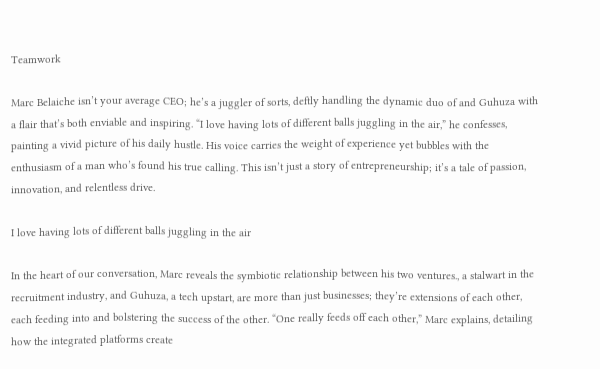Teamwork

Marc Belaiche isn’t your average CEO; he’s a juggler of sorts, deftly handling the dynamic duo of and Guhuza with a flair that’s both enviable and inspiring. “I love having lots of different balls juggling in the air,” he confesses, painting a vivid picture of his daily hustle. His voice carries the weight of experience yet bubbles with the enthusiasm of a man who’s found his true calling. This isn’t just a story of entrepreneurship; it’s a tale of passion, innovation, and relentless drive.

I love having lots of different balls juggling in the air

In the heart of our conversation, Marc reveals the symbiotic relationship between his two ventures., a stalwart in the recruitment industry, and Guhuza, a tech upstart, are more than just businesses; they’re extensions of each other, each feeding into and bolstering the success of the other. “One really feeds off each other,” Marc explains, detailing how the integrated platforms create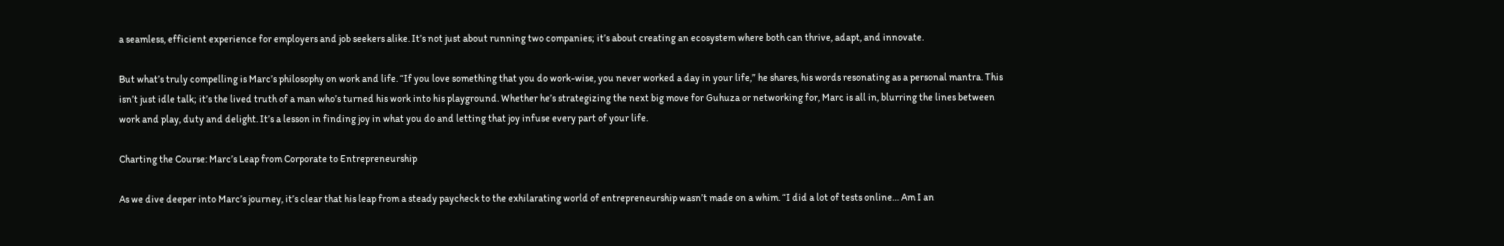a seamless, efficient experience for employers and job seekers alike. It’s not just about running two companies; it’s about creating an ecosystem where both can thrive, adapt, and innovate.

But what’s truly compelling is Marc’s philosophy on work and life. “If you love something that you do work-wise, you never worked a day in your life,” he shares, his words resonating as a personal mantra. This isn’t just idle talk; it’s the lived truth of a man who’s turned his work into his playground. Whether he’s strategizing the next big move for Guhuza or networking for, Marc is all in, blurring the lines between work and play, duty and delight. It’s a lesson in finding joy in what you do and letting that joy infuse every part of your life.

Charting the Course: Marc’s Leap from Corporate to Entrepreneurship

As we dive deeper into Marc’s journey, it’s clear that his leap from a steady paycheck to the exhilarating world of entrepreneurship wasn’t made on a whim. “I did a lot of tests online… Am I an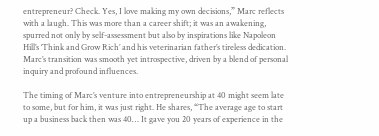entrepreneur? Check. Yes, I love making my own decisions,” Marc reflects with a laugh. This was more than a career shift; it was an awakening, spurred not only by self-assessment but also by inspirations like Napoleon Hill’s ‘Think and Grow Rich’ and his veterinarian father’s tireless dedication. Marc’s transition was smooth yet introspective, driven by a blend of personal inquiry and profound influences.

The timing of Marc’s venture into entrepreneurship at 40 might seem late to some, but for him, it was just right. He shares, “The average age to start up a business back then was 40… It gave you 20 years of experience in the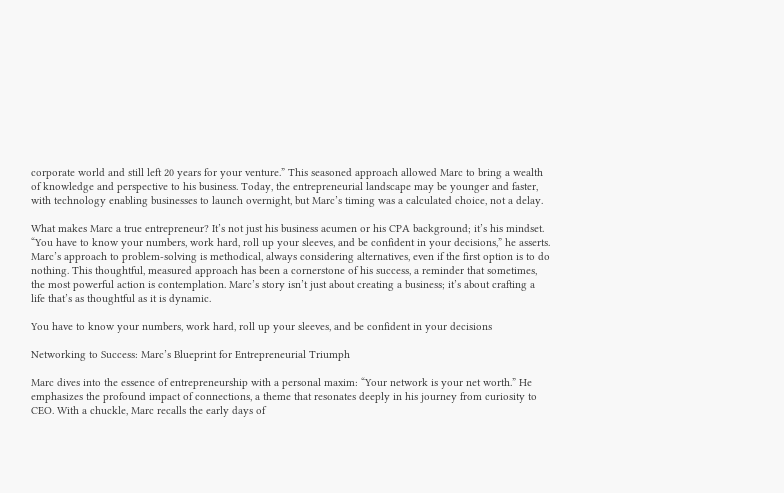corporate world and still left 20 years for your venture.” This seasoned approach allowed Marc to bring a wealth of knowledge and perspective to his business. Today, the entrepreneurial landscape may be younger and faster, with technology enabling businesses to launch overnight, but Marc’s timing was a calculated choice, not a delay.

What makes Marc a true entrepreneur? It’s not just his business acumen or his CPA background; it’s his mindset. “You have to know your numbers, work hard, roll up your sleeves, and be confident in your decisions,” he asserts. Marc’s approach to problem-solving is methodical, always considering alternatives, even if the first option is to do nothing. This thoughtful, measured approach has been a cornerstone of his success, a reminder that sometimes, the most powerful action is contemplation. Marc’s story isn’t just about creating a business; it’s about crafting a life that’s as thoughtful as it is dynamic.

You have to know your numbers, work hard, roll up your sleeves, and be confident in your decisions

Networking to Success: Marc’s Blueprint for Entrepreneurial Triumph

Marc dives into the essence of entrepreneurship with a personal maxim: “Your network is your net worth.” He emphasizes the profound impact of connections, a theme that resonates deeply in his journey from curiosity to CEO. With a chuckle, Marc recalls the early days of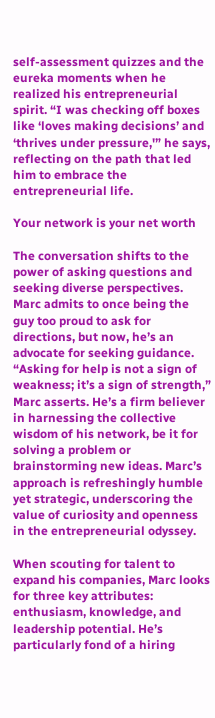self-assessment quizzes and the eureka moments when he realized his entrepreneurial spirit. “I was checking off boxes like ‘loves making decisions’ and ‘thrives under pressure,'” he says, reflecting on the path that led him to embrace the entrepreneurial life.

Your network is your net worth

The conversation shifts to the power of asking questions and seeking diverse perspectives. Marc admits to once being the guy too proud to ask for directions, but now, he’s an advocate for seeking guidance. “Asking for help is not a sign of weakness; it’s a sign of strength,” Marc asserts. He’s a firm believer in harnessing the collective wisdom of his network, be it for solving a problem or brainstorming new ideas. Marc’s approach is refreshingly humble yet strategic, underscoring the value of curiosity and openness in the entrepreneurial odyssey.

When scouting for talent to expand his companies, Marc looks for three key attributes: enthusiasm, knowledge, and leadership potential. He’s particularly fond of a hiring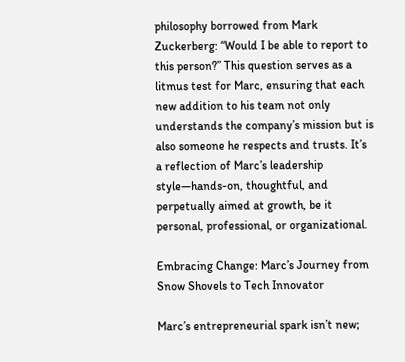philosophy borrowed from Mark Zuckerberg: “Would I be able to report to this person?” This question serves as a litmus test for Marc, ensuring that each new addition to his team not only understands the company’s mission but is also someone he respects and trusts. It’s a reflection of Marc’s leadership style—hands-on, thoughtful, and perpetually aimed at growth, be it personal, professional, or organizational.

Embracing Change: Marc’s Journey from Snow Shovels to Tech Innovator

Marc’s entrepreneurial spark isn’t new;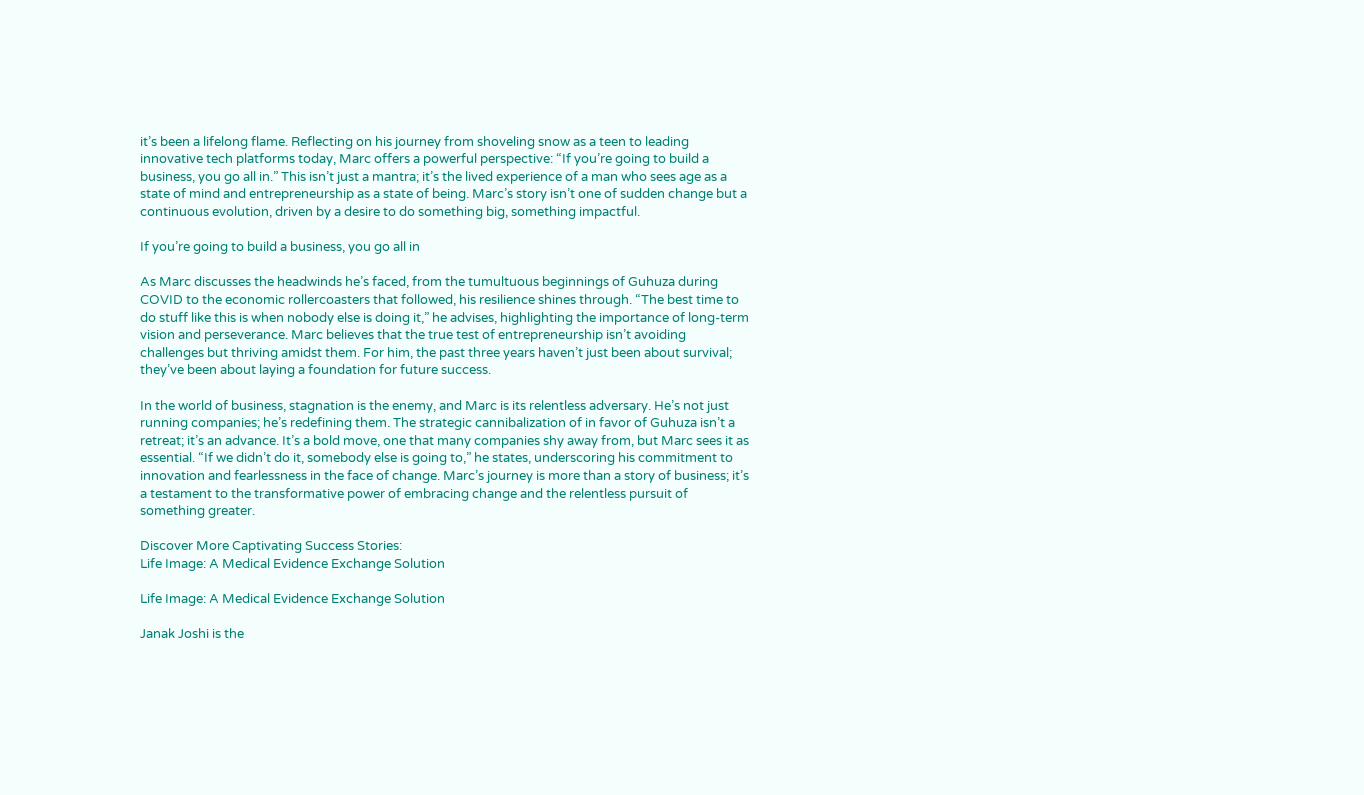it’s been a lifelong flame. Reflecting on his journey from shoveling snow as a teen to leading innovative tech platforms today, Marc offers a powerful perspective: “If you’re going to build a business, you go all in.” This isn’t just a mantra; it’s the lived experience of a man who sees age as a state of mind and entrepreneurship as a state of being. Marc’s story isn’t one of sudden change but a continuous evolution, driven by a desire to do something big, something impactful.

If you’re going to build a business, you go all in

As Marc discusses the headwinds he’s faced, from the tumultuous beginnings of Guhuza during COVID to the economic rollercoasters that followed, his resilience shines through. “The best time to do stuff like this is when nobody else is doing it,” he advises, highlighting the importance of long-term vision and perseverance. Marc believes that the true test of entrepreneurship isn’t avoiding challenges but thriving amidst them. For him, the past three years haven’t just been about survival; they’ve been about laying a foundation for future success.

In the world of business, stagnation is the enemy, and Marc is its relentless adversary. He’s not just running companies; he’s redefining them. The strategic cannibalization of in favor of Guhuza isn’t a retreat; it’s an advance. It’s a bold move, one that many companies shy away from, but Marc sees it as essential. “If we didn’t do it, somebody else is going to,” he states, underscoring his commitment to innovation and fearlessness in the face of change. Marc’s journey is more than a story of business; it’s a testament to the transformative power of embracing change and the relentless pursuit of something greater.

Discover More Captivating Success Stories:
Life Image: A Medical Evidence Exchange Solution

Life Image: A Medical Evidence Exchange Solution

Janak Joshi is the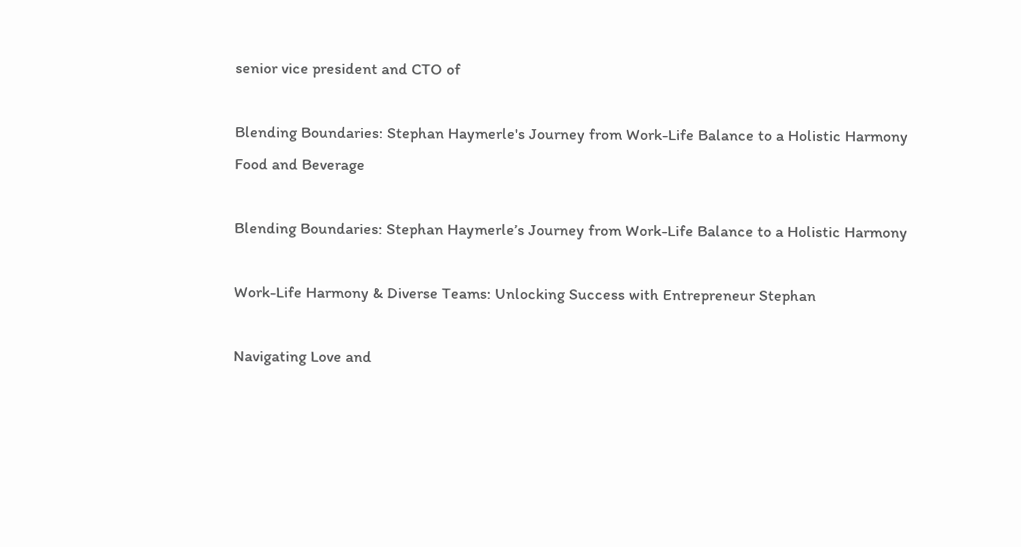senior vice president and CTO of

Blending Boundaries: Stephan Haymerle's Journey from Work-Life Balance to a Holistic Harmony
Food and Beverage

Blending Boundaries: Stephan Haymerle’s Journey from Work-Life Balance to a Holistic Harmony

Work-Life Harmony & Diverse Teams: Unlocking Success with Entrepreneur Stephan

Navigating Love and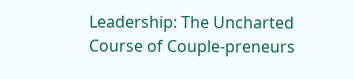Leadership: The Uncharted Course of Couple-preneurs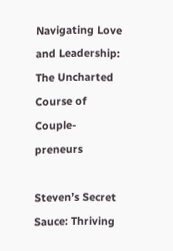Navigating Love and Leadership: The Uncharted Course of Couple-preneurs

Steven’s Secret Sauce: Thriving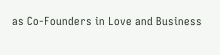as Co-Founders in Love and Business